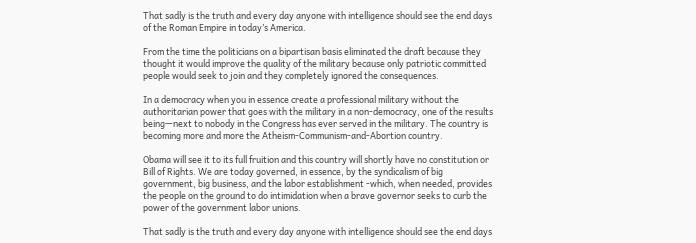That sadly is the truth and every day anyone with intelligence should see the end days of the Roman Empire in today’s America.

From the time the politicians on a bipartisan basis eliminated the draft because they thought it would improve the quality of the military because only patriotic committed people would seek to join and they completely ignored the consequences.

In a democracy when you in essence create a professional military without the authoritarian power that goes with the military in a non-democracy, one of the results being—next to nobody in the Congress has ever served in the military. The country is becoming more and more the Atheism-Communism-and-Abortion country.

Obama will see it to its full fruition and this country will shortly have no constitution or Bill of Rights. We are today governed, in essence, by the syndicalism of big government, big business, and the labor establishment -which, when needed, provides the people on the ground to do intimidation when a brave governor seeks to curb the power of the government labor unions.

That sadly is the truth and every day anyone with intelligence should see the end days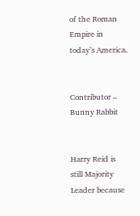of the Roman Empire in today’s America.


Contributor – Bunny Rabbit


Harry Reid is still Majority Leader because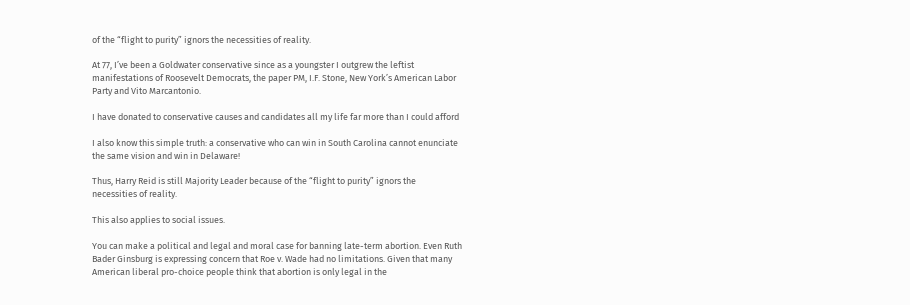of the “flight to purity” ignors the necessities of reality.

At 77, I’ve been a Goldwater conservative since as a youngster I outgrew the leftist manifestations of Roosevelt Democrats, the paper PM, I.F. Stone, New York’s American Labor Party and Vito Marcantonio.

I have donated to conservative causes and candidates all my life far more than I could afford

I also know this simple truth: a conservative who can win in South Carolina cannot enunciate the same vision and win in Delaware!

Thus, Harry Reid is still Majority Leader because of the “flight to purity” ignors the necessities of reality.

This also applies to social issues.

You can make a political and legal and moral case for banning late-term abortion. Even Ruth Bader Ginsburg is expressing concern that Roe v. Wade had no limitations. Given that many American liberal pro-choice people think that abortion is only legal in the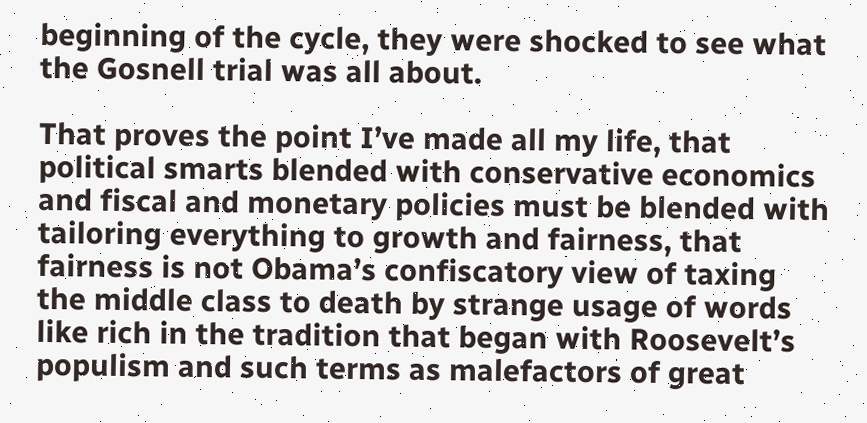beginning of the cycle, they were shocked to see what the Gosnell trial was all about.

That proves the point I’ve made all my life, that political smarts blended with conservative economics and fiscal and monetary policies must be blended with tailoring everything to growth and fairness, that fairness is not Obama’s confiscatory view of taxing the middle class to death by strange usage of words like rich in the tradition that began with Roosevelt’s populism and such terms as malefactors of great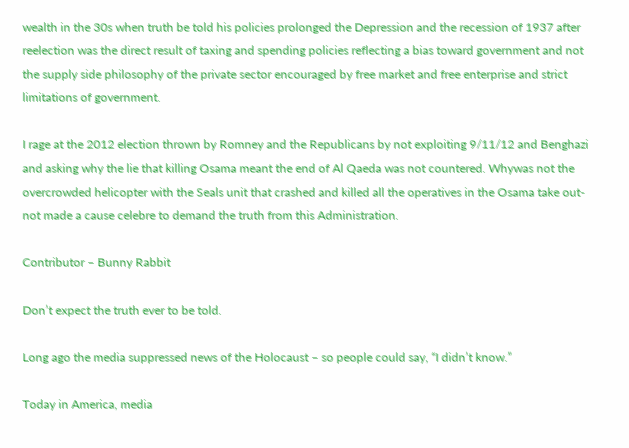wealth in the 30s when truth be told his policies prolonged the Depression and the recession of 1937 after reelection was the direct result of taxing and spending policies reflecting a bias toward government and not the supply side philosophy of the private sector encouraged by free market and free enterprise and strict limitations of government.

I rage at the 2012 election thrown by Romney and the Republicans by not exploiting 9/11/12 and Benghazi and asking why the lie that killing Osama meant the end of Al Qaeda was not countered. Whywas not the overcrowded helicopter with the Seals unit that crashed and killed all the operatives in the Osama take out- not made a cause celebre to demand the truth from this Administration.

Contributor – Bunny Rabbit

Don’t expect the truth ever to be told.

Long ago the media suppressed news of the Holocaust – so people could say, “I didn’t know.”

Today in America, media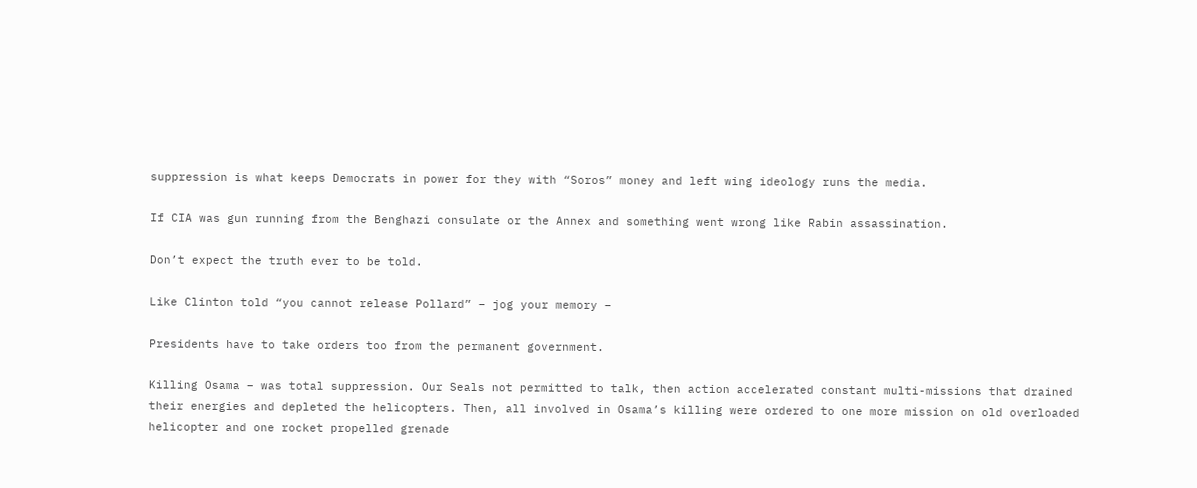suppression is what keeps Democrats in power for they with “Soros” money and left wing ideology runs the media.

If CIA was gun running from the Benghazi consulate or the Annex and something went wrong like Rabin assassination.

Don’t expect the truth ever to be told.

Like Clinton told “you cannot release Pollard” – jog your memory –

Presidents have to take orders too from the permanent government.

Killing Osama – was total suppression. Our Seals not permitted to talk, then action accelerated constant multi-missions that drained their energies and depleted the helicopters. Then, all involved in Osama’s killing were ordered to one more mission on old overloaded helicopter and one rocket propelled grenade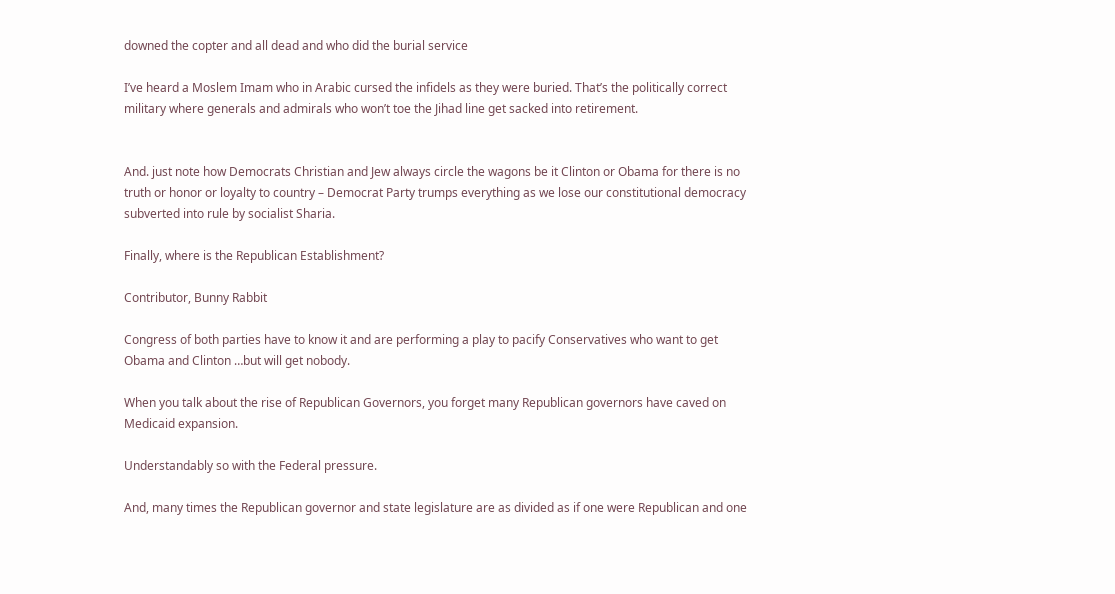downed the copter and all dead and who did the burial service

I’ve heard a Moslem Imam who in Arabic cursed the infidels as they were buried. That’s the politically correct military where generals and admirals who won’t toe the Jihad line get sacked into retirement.


And. just note how Democrats Christian and Jew always circle the wagons be it Clinton or Obama for there is no truth or honor or loyalty to country – Democrat Party trumps everything as we lose our constitutional democracy subverted into rule by socialist Sharia.

Finally, where is the Republican Establishment?

Contributor, Bunny Rabbit

Congress of both parties have to know it and are performing a play to pacify Conservatives who want to get Obama and Clinton …but will get nobody.

When you talk about the rise of Republican Governors, you forget many Republican governors have caved on Medicaid expansion.

Understandably so with the Federal pressure.

And, many times the Republican governor and state legislature are as divided as if one were Republican and one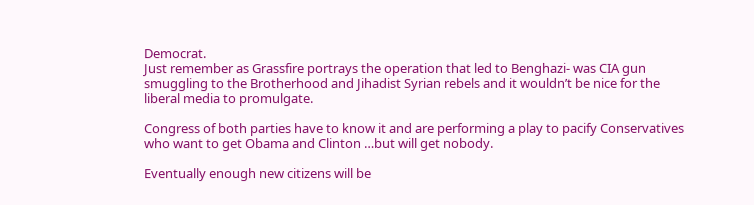Democrat.
Just remember as Grassfire portrays the operation that led to Benghazi- was CIA gun smuggling to the Brotherhood and Jihadist Syrian rebels and it wouldn’t be nice for the liberal media to promulgate.

Congress of both parties have to know it and are performing a play to pacify Conservatives who want to get Obama and Clinton …but will get nobody.

Eventually enough new citizens will be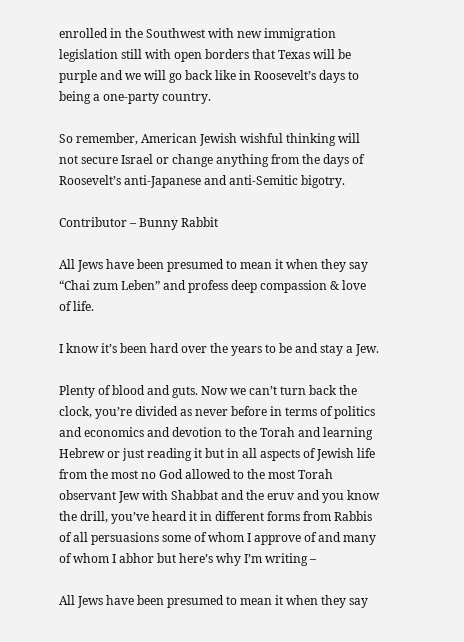enrolled in the Southwest with new immigration legislation still with open borders that Texas will be purple and we will go back like in Roosevelt’s days to being a one-party country.

So remember, American Jewish wishful thinking will not secure Israel or change anything from the days of Roosevelt’s anti-Japanese and anti-Semitic bigotry.

Contributor – Bunny Rabbit

All Jews have been presumed to mean it when they say “Chai zum Leben” and profess deep compassion & love of life.

I know it’s been hard over the years to be and stay a Jew.

Plenty of blood and guts. Now we can’t turn back the clock, you’re divided as never before in terms of politics and economics and devotion to the Torah and learning Hebrew or just reading it but in all aspects of Jewish life from the most no God allowed to the most Torah observant Jew with Shabbat and the eruv and you know the drill, you’ve heard it in different forms from Rabbis of all persuasions some of whom I approve of and many of whom I abhor but here’s why I’m writing –

All Jews have been presumed to mean it when they say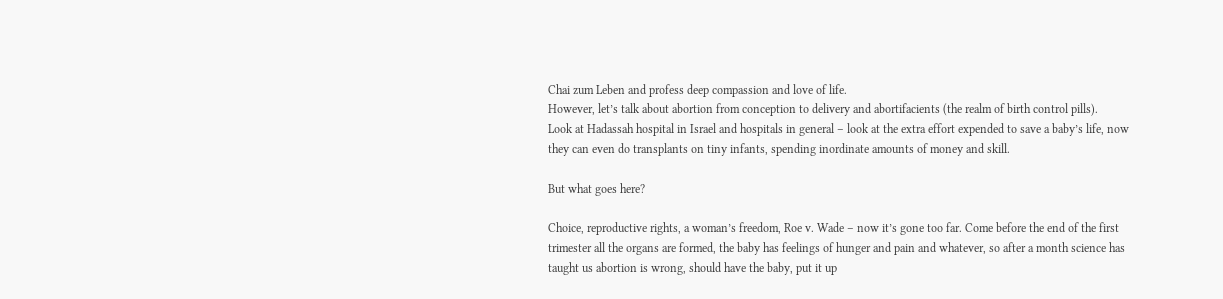Chai zum Leben and profess deep compassion and love of life.
However, let’s talk about abortion from conception to delivery and abortifacients (the realm of birth control pills).
Look at Hadassah hospital in Israel and hospitals in general – look at the extra effort expended to save a baby’s life, now they can even do transplants on tiny infants, spending inordinate amounts of money and skill.

But what goes here?

Choice, reproductive rights, a woman’s freedom, Roe v. Wade – now it’s gone too far. Come before the end of the first trimester all the organs are formed, the baby has feelings of hunger and pain and whatever, so after a month science has taught us abortion is wrong, should have the baby, put it up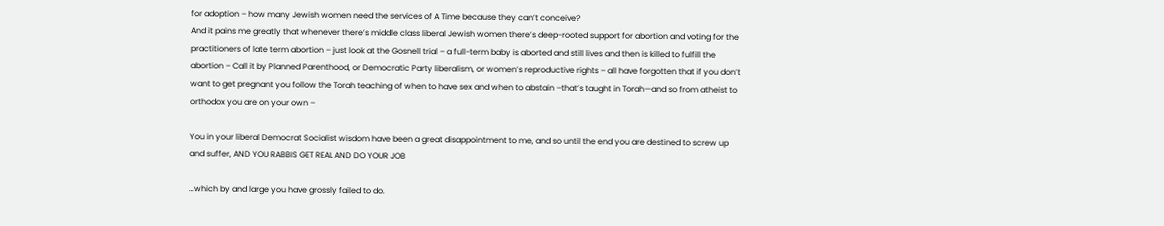for adoption – how many Jewish women need the services of A Time because they can’t conceive?
And it pains me greatly that whenever there’s middle class liberal Jewish women there’s deep-rooted support for abortion and voting for the practitioners of late term abortion – just look at the Gosnell trial – a full-term baby is aborted and still lives and then is killed to fulfill the abortion – Call it by Planned Parenthood, or Democratic Party liberalism, or women’s reproductive rights – all have forgotten that if you don’t want to get pregnant you follow the Torah teaching of when to have sex and when to abstain –that’s taught in Torah—and so from atheist to orthodox you are on your own –

You in your liberal Democrat Socialist wisdom have been a great disappointment to me, and so until the end you are destined to screw up and suffer, AND YOU RABBIS GET REAL AND DO YOUR JOB

…which by and large you have grossly failed to do.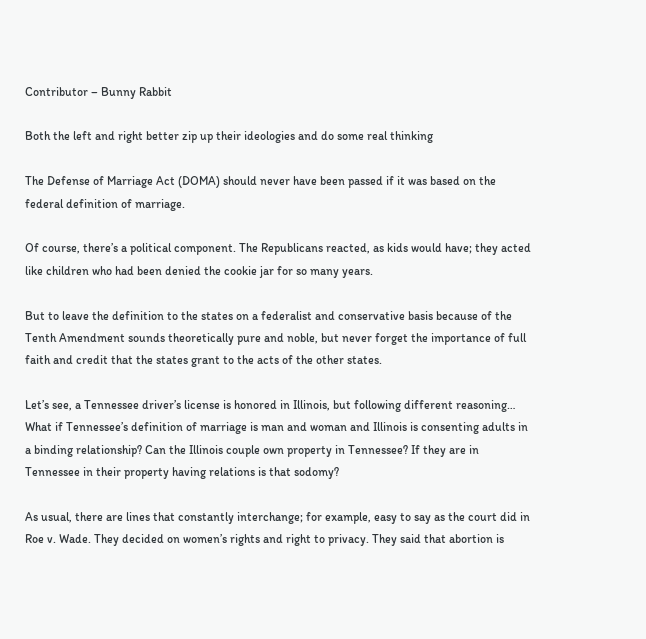Contributor – Bunny Rabbit

Both the left and right better zip up their ideologies and do some real thinking

The Defense of Marriage Act (DOMA) should never have been passed if it was based on the federal definition of marriage.

Of course, there’s a political component. The Republicans reacted, as kids would have; they acted like children who had been denied the cookie jar for so many years.

But to leave the definition to the states on a federalist and conservative basis because of the Tenth Amendment sounds theoretically pure and noble, but never forget the importance of full faith and credit that the states grant to the acts of the other states.

Let’s see, a Tennessee driver’s license is honored in Illinois, but following different reasoning… What if Tennessee’s definition of marriage is man and woman and Illinois is consenting adults in a binding relationship? Can the Illinois couple own property in Tennessee? If they are in Tennessee in their property having relations is that sodomy?

As usual, there are lines that constantly interchange; for example, easy to say as the court did in Roe v. Wade. They decided on women’s rights and right to privacy. They said that abortion is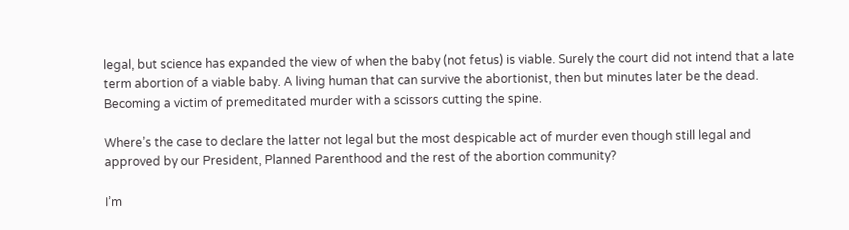legal, but science has expanded the view of when the baby (not fetus) is viable. Surely the court did not intend that a late term abortion of a viable baby. A living human that can survive the abortionist, then but minutes later be the dead. Becoming a victim of premeditated murder with a scissors cutting the spine.

Where’s the case to declare the latter not legal but the most despicable act of murder even though still legal and approved by our President, Planned Parenthood and the rest of the abortion community?

I’m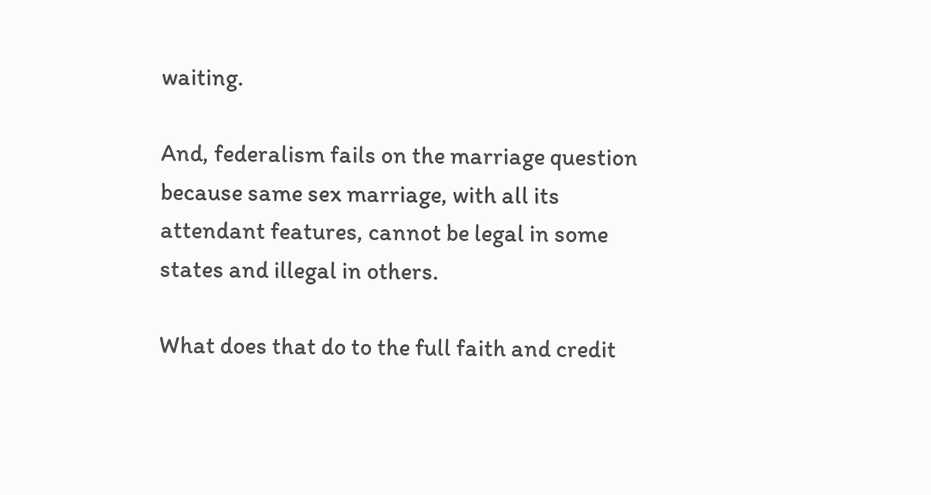waiting.

And, federalism fails on the marriage question because same sex marriage, with all its attendant features, cannot be legal in some states and illegal in others.

What does that do to the full faith and credit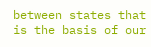between states that is the basis of our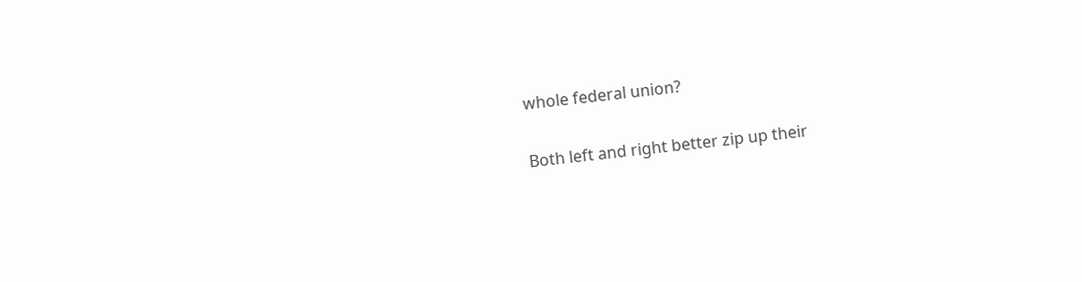whole federal union?

Both left and right better zip up their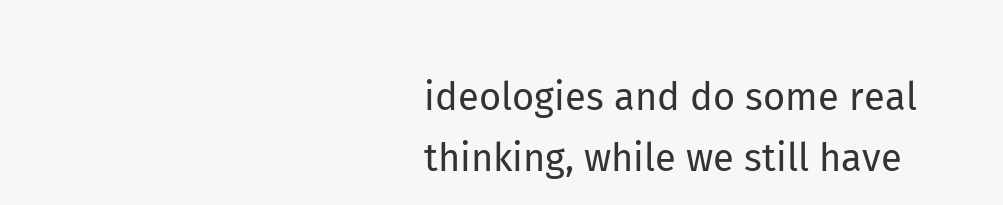ideologies and do some real thinking, while we still have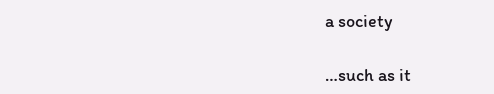a society

…such as it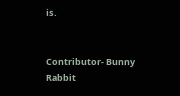is.


Contributor- Bunny Rabbit